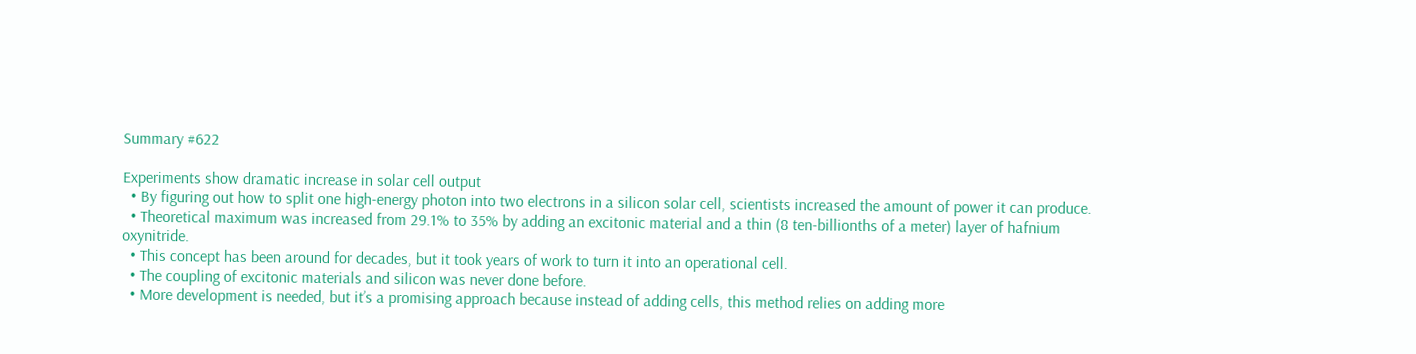Summary #622

Experiments show dramatic increase in solar cell output
  • By figuring out how to split one high-energy photon into two electrons in a silicon solar cell, scientists increased the amount of power it can produce.
  • Theoretical maximum was increased from 29.1% to 35% by adding an excitonic material and a thin (8 ten-billionths of a meter) layer of hafnium oxynitride.
  • This concept has been around for decades, but it took years of work to turn it into an operational cell.
  • The coupling of excitonic materials and silicon was never done before.
  • More development is needed, but it’s a promising approach because instead of adding cells, this method relies on adding more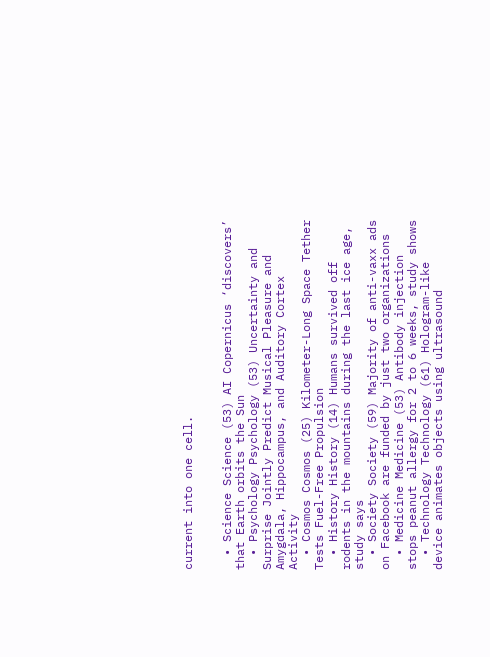current into one cell.


  • Science Science (53) AI Copernicus ‘discovers’ that Earth orbits the Sun
  • Psychology Psychology (53) Uncertainty and Surprise Jointly Predict Musical Pleasure and Amygdala, Hippocampus, and Auditory Cortex Activity
  • Cosmos Cosmos (25) Kilometer-Long Space Tether Tests Fuel-Free Propulsion
  • History History (14) Humans survived off rodents in the mountains during the last ice age, study says
  • Society Society (59) Majority of anti-vaxx ads on Facebook are funded by just two organizations
  • Medicine Medicine (53) Antibody injection stops peanut allergy for 2 to 6 weeks, study shows
  • Technology Technology (61) Hologram-like device animates objects using ultrasound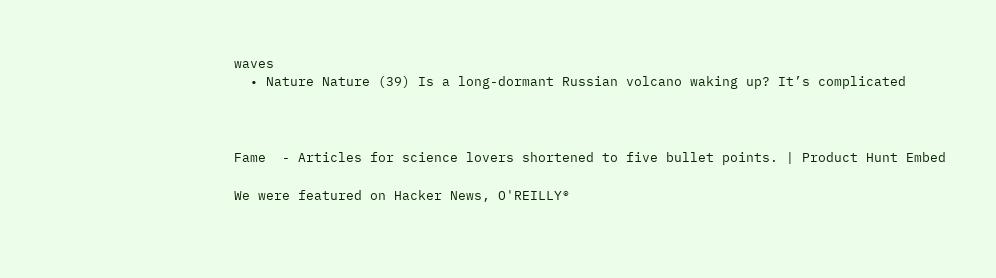waves
  • Nature Nature (39) Is a long-dormant Russian volcano waking up? It’s complicated



Fame  - Articles for science lovers shortened to five bullet points. | Product Hunt Embed

We were featured on Hacker News, O'REILLY®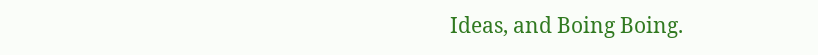Ideas, and Boing Boing.